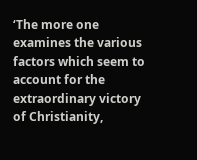‘The more one examines the various factors which seem to account for the extraordinary victory of Christianity,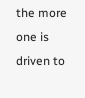the more one is driven to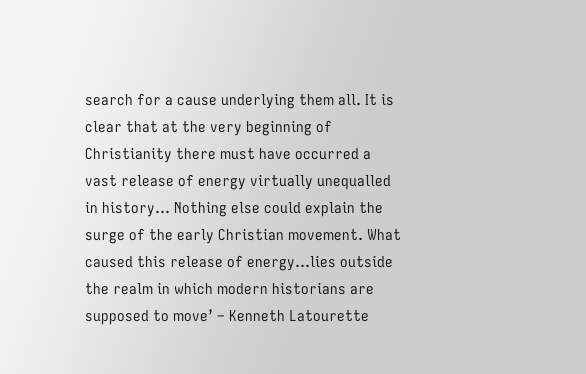search for a cause underlying them all. It is clear that at the very beginning of Christianity there must have occurred a vast release of energy virtually unequalled in history… Nothing else could explain the surge of the early Christian movement. What caused this release of energy…lies outside the realm in which modern historians are supposed to move’ – Kenneth Latourette